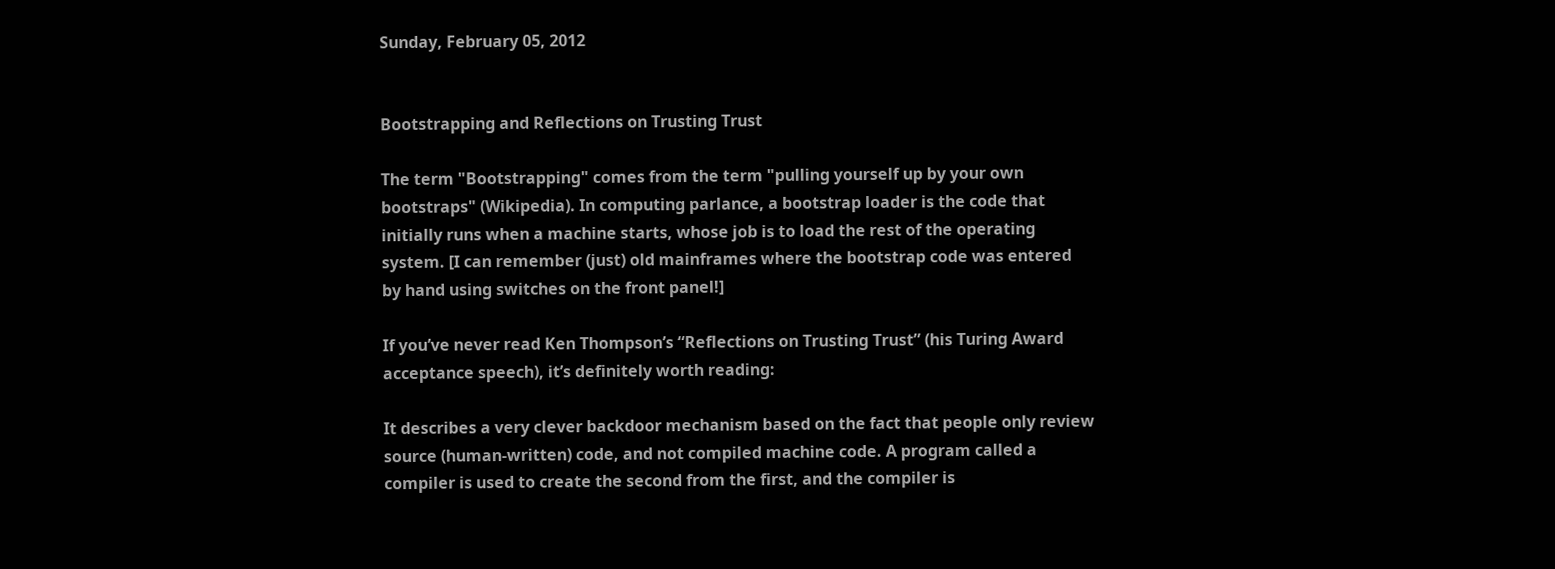Sunday, February 05, 2012


Bootstrapping and Reflections on Trusting Trust

The term "Bootstrapping" comes from the term "pulling yourself up by your own bootstraps" (Wikipedia). In computing parlance, a bootstrap loader is the code that initially runs when a machine starts, whose job is to load the rest of the operating system. [I can remember (just) old mainframes where the bootstrap code was entered by hand using switches on the front panel!]

If you’ve never read Ken Thompson’s “Reflections on Trusting Trust” (his Turing Award acceptance speech), it’s definitely worth reading:

It describes a very clever backdoor mechanism based on the fact that people only review source (human-written) code, and not compiled machine code. A program called a compiler is used to create the second from the first, and the compiler is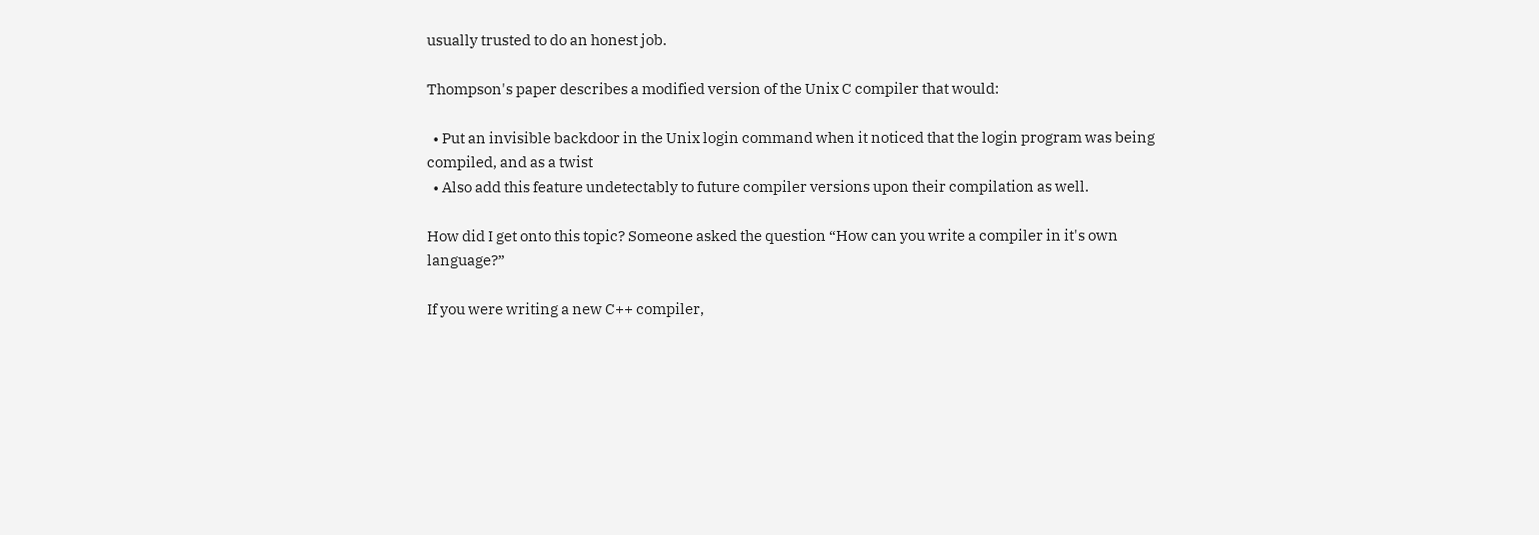usually trusted to do an honest job.

Thompson's paper describes a modified version of the Unix C compiler that would:

  • Put an invisible backdoor in the Unix login command when it noticed that the login program was being compiled, and as a twist
  • Also add this feature undetectably to future compiler versions upon their compilation as well.

How did I get onto this topic? Someone asked the question “How can you write a compiler in it's own language?”

If you were writing a new C++ compiler,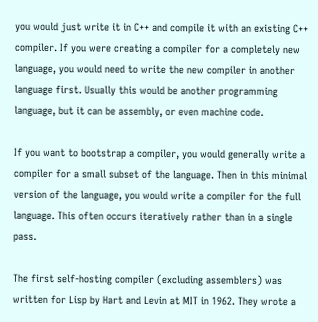you would just write it in C++ and compile it with an existing C++ compiler. If you were creating a compiler for a completely new language, you would need to write the new compiler in another language first. Usually this would be another programming language, but it can be assembly, or even machine code.

If you want to bootstrap a compiler, you would generally write a compiler for a small subset of the language. Then in this minimal version of the language, you would write a compiler for the full language. This often occurs iteratively rather than in a single pass.

The first self-hosting compiler (excluding assemblers) was written for Lisp by Hart and Levin at MIT in 1962. They wrote a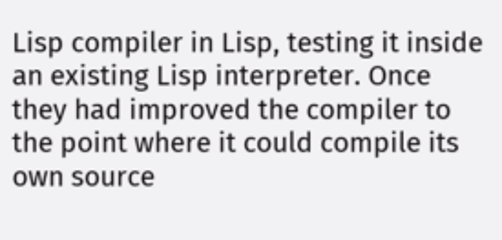Lisp compiler in Lisp, testing it inside an existing Lisp interpreter. Once they had improved the compiler to the point where it could compile its own source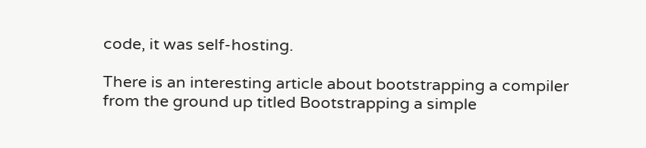code, it was self-hosting.

There is an interesting article about bootstrapping a compiler from the ground up titled Bootstrapping a simple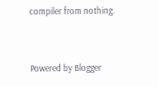compiler from nothing.


Powered by Blogger